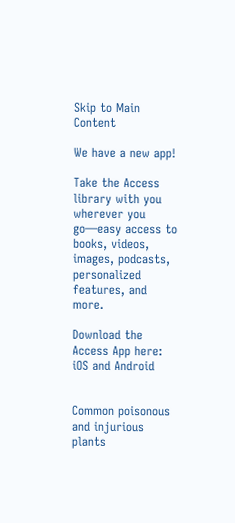Skip to Main Content

We have a new app!

Take the Access library with you wherever you go—easy access to books, videos, images, podcasts, personalized features, and more.

Download the Access App here: iOS and Android


Common poisonous and injurious plants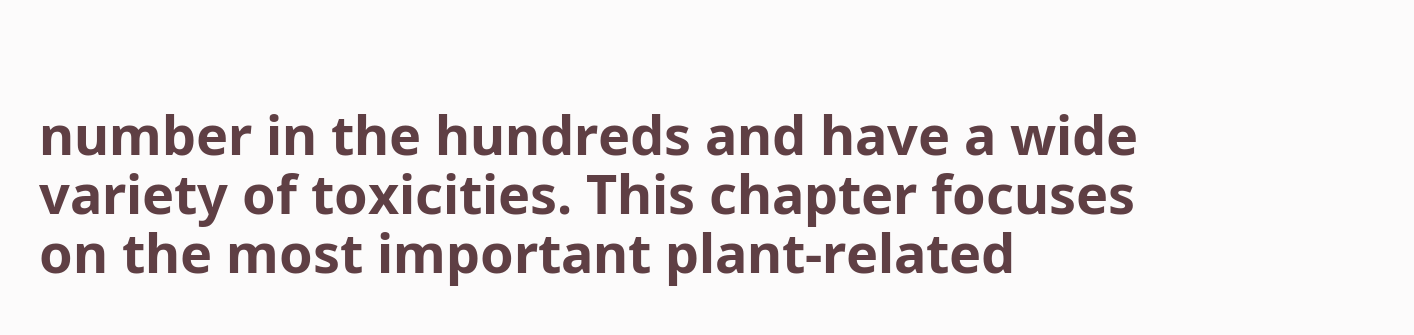number in the hundreds and have a wide variety of toxicities. This chapter focuses on the most important plant-related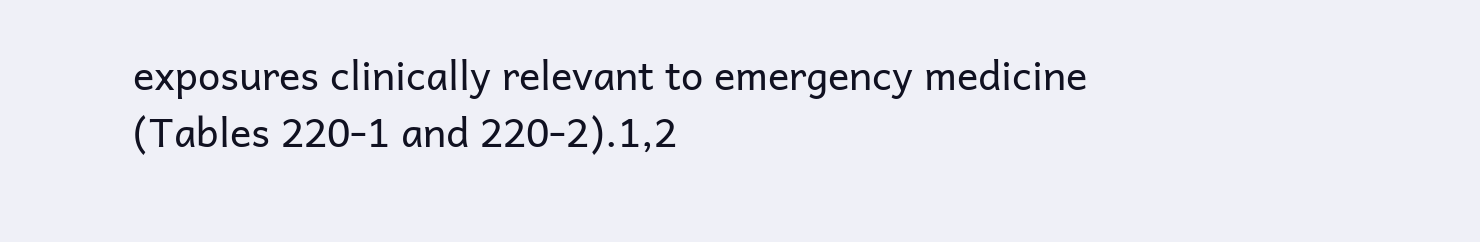exposures clinically relevant to emergency medicine (Tables 220-1 and 220-2).1,2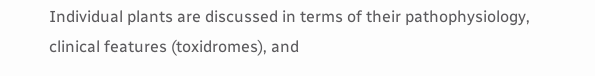Individual plants are discussed in terms of their pathophysiology, clinical features (toxidromes), and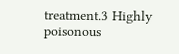treatment.3 Highly poisonous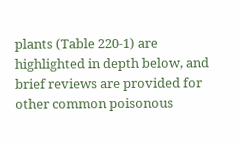plants (Table 220-1) are highlighted in depth below, and brief reviews are provided for other common poisonous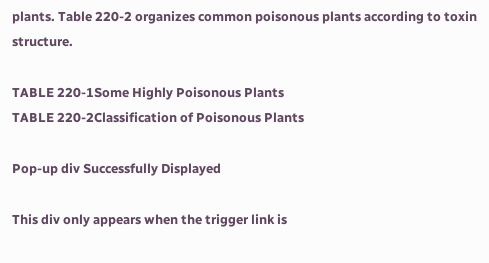plants. Table 220-2 organizes common poisonous plants according to toxin structure.

TABLE 220-1Some Highly Poisonous Plants
TABLE 220-2Classification of Poisonous Plants

Pop-up div Successfully Displayed

This div only appears when the trigger link is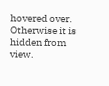hovered over. Otherwise it is hidden from view.